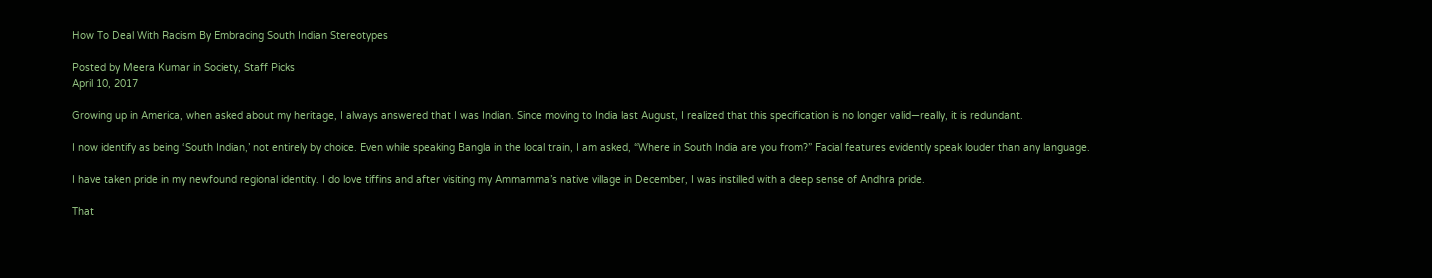How To Deal With Racism By Embracing South Indian Stereotypes

Posted by Meera Kumar in Society, Staff Picks
April 10, 2017

Growing up in America, when asked about my heritage, I always answered that I was Indian. Since moving to India last August, I realized that this specification is no longer valid—really, it is redundant.

I now identify as being ‘South Indian,’ not entirely by choice. Even while speaking Bangla in the local train, I am asked, “Where in South India are you from?” Facial features evidently speak louder than any language.

I have taken pride in my newfound regional identity. I do love tiffins and after visiting my Ammamma’s native village in December, I was instilled with a deep sense of Andhra pride.

That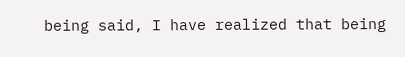being said, I have realized that being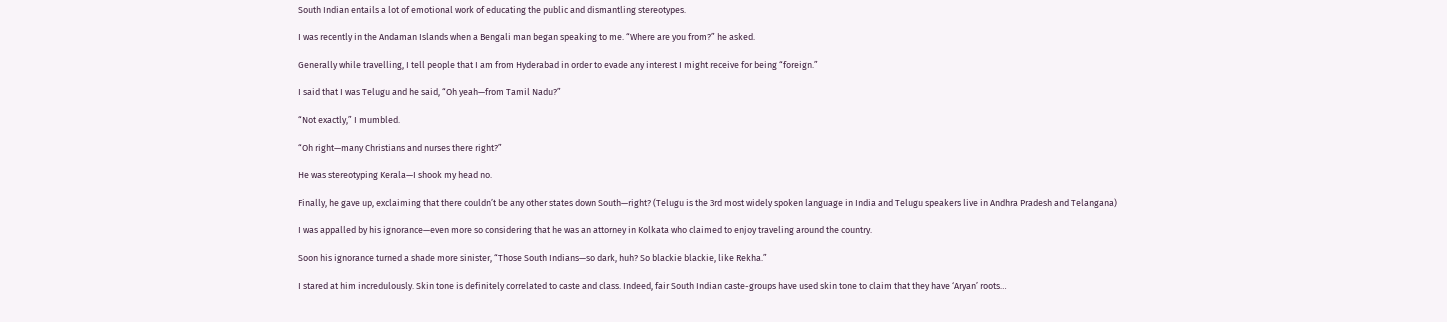South Indian entails a lot of emotional work of educating the public and dismantling stereotypes.

I was recently in the Andaman Islands when a Bengali man began speaking to me. “Where are you from?” he asked.

Generally while travelling, I tell people that I am from Hyderabad in order to evade any interest I might receive for being “foreign.”

I said that I was Telugu and he said, “Oh yeah—from Tamil Nadu?”

“Not exactly,” I mumbled.

“Oh right—many Christians and nurses there right?”

He was stereotyping Kerala—I shook my head no.

Finally, he gave up, exclaiming that there couldn’t be any other states down South—right? (Telugu is the 3rd most widely spoken language in India and Telugu speakers live in Andhra Pradesh and Telangana)

I was appalled by his ignorance—even more so considering that he was an attorney in Kolkata who claimed to enjoy traveling around the country.

Soon his ignorance turned a shade more sinister, “Those South Indians—so dark, huh? So blackie blackie, like Rekha.”

I stared at him incredulously. Skin tone is definitely correlated to caste and class. Indeed, fair South Indian caste-groups have used skin tone to claim that they have ‘Aryan’ roots…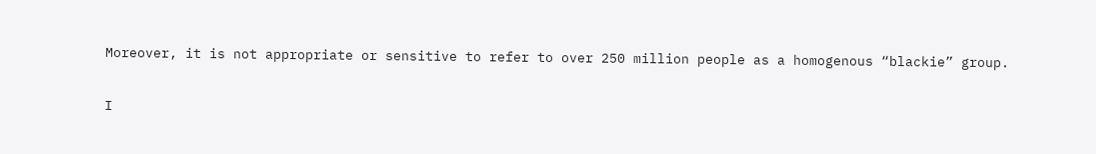Moreover, it is not appropriate or sensitive to refer to over 250 million people as a homogenous “blackie” group.

I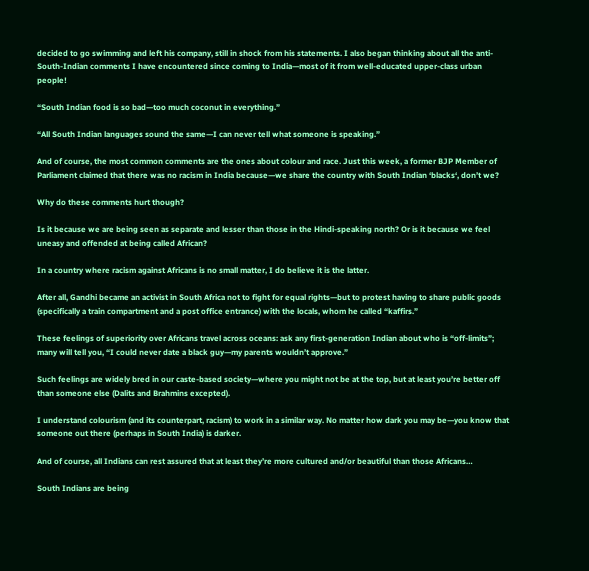decided to go swimming and left his company, still in shock from his statements. I also began thinking about all the anti-South-Indian comments I have encountered since coming to India—most of it from well-educated upper-class urban people!

“South Indian food is so bad—too much coconut in everything.”

“All South Indian languages sound the same—I can never tell what someone is speaking.”

And of course, the most common comments are the ones about colour and race. Just this week, a former BJP Member of Parliament claimed that there was no racism in India because—we share the country with South Indian ‘blacks‘, don’t we?

Why do these comments hurt though?

Is it because we are being seen as separate and lesser than those in the Hindi-speaking north? Or is it because we feel uneasy and offended at being called African?

In a country where racism against Africans is no small matter, I do believe it is the latter.

After all, Gandhi became an activist in South Africa not to fight for equal rights—but to protest having to share public goods (specifically a train compartment and a post office entrance) with the locals, whom he called “kaffirs.”

These feelings of superiority over Africans travel across oceans: ask any first-generation Indian about who is “off-limits”; many will tell you, “I could never date a black guy—my parents wouldn’t approve.”

Such feelings are widely bred in our caste-based society—where you might not be at the top, but at least you’re better off than someone else (Dalits and Brahmins excepted).

I understand colourism (and its counterpart, racism) to work in a similar way. No matter how dark you may be—you know that someone out there (perhaps in South India) is darker.

And of course, all Indians can rest assured that at least they’re more cultured and/or beautiful than those Africans…

South Indians are being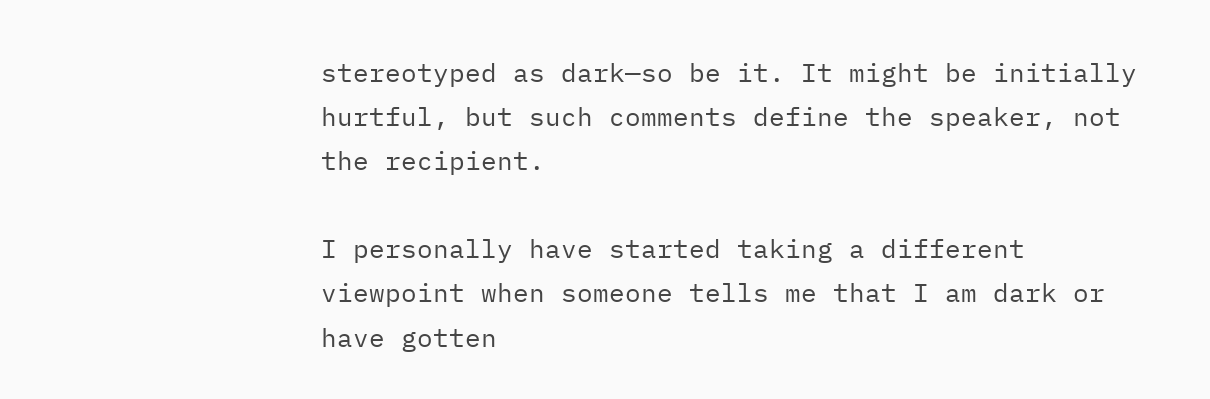stereotyped as dark—so be it. It might be initially hurtful, but such comments define the speaker, not the recipient.

I personally have started taking a different viewpoint when someone tells me that I am dark or have gotten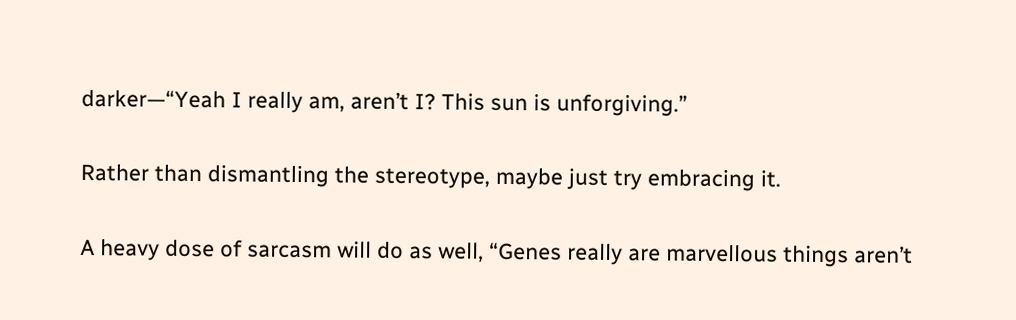darker—“Yeah I really am, aren’t I? This sun is unforgiving.”

Rather than dismantling the stereotype, maybe just try embracing it.

A heavy dose of sarcasm will do as well, “Genes really are marvellous things aren’t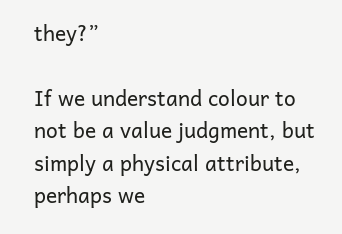they?”

If we understand colour to not be a value judgment, but simply a physical attribute, perhaps we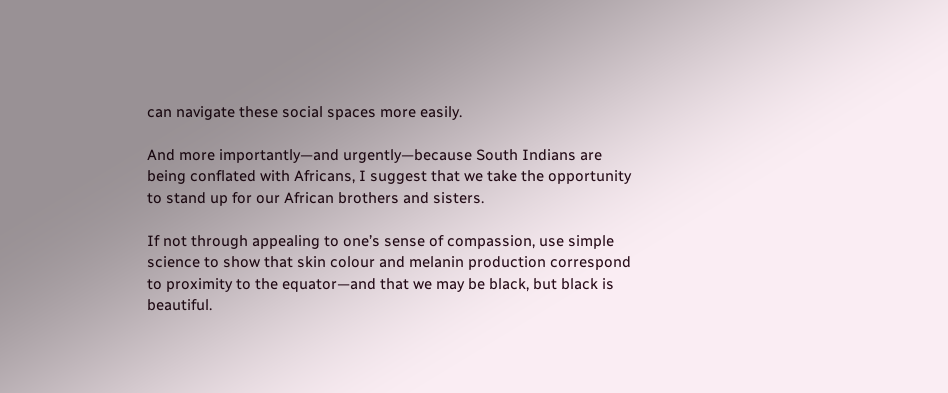can navigate these social spaces more easily.

And more importantly—and urgently—because South Indians are being conflated with Africans, I suggest that we take the opportunity to stand up for our African brothers and sisters.

If not through appealing to one’s sense of compassion, use simple science to show that skin colour and melanin production correspond to proximity to the equator—and that we may be black, but black is beautiful.